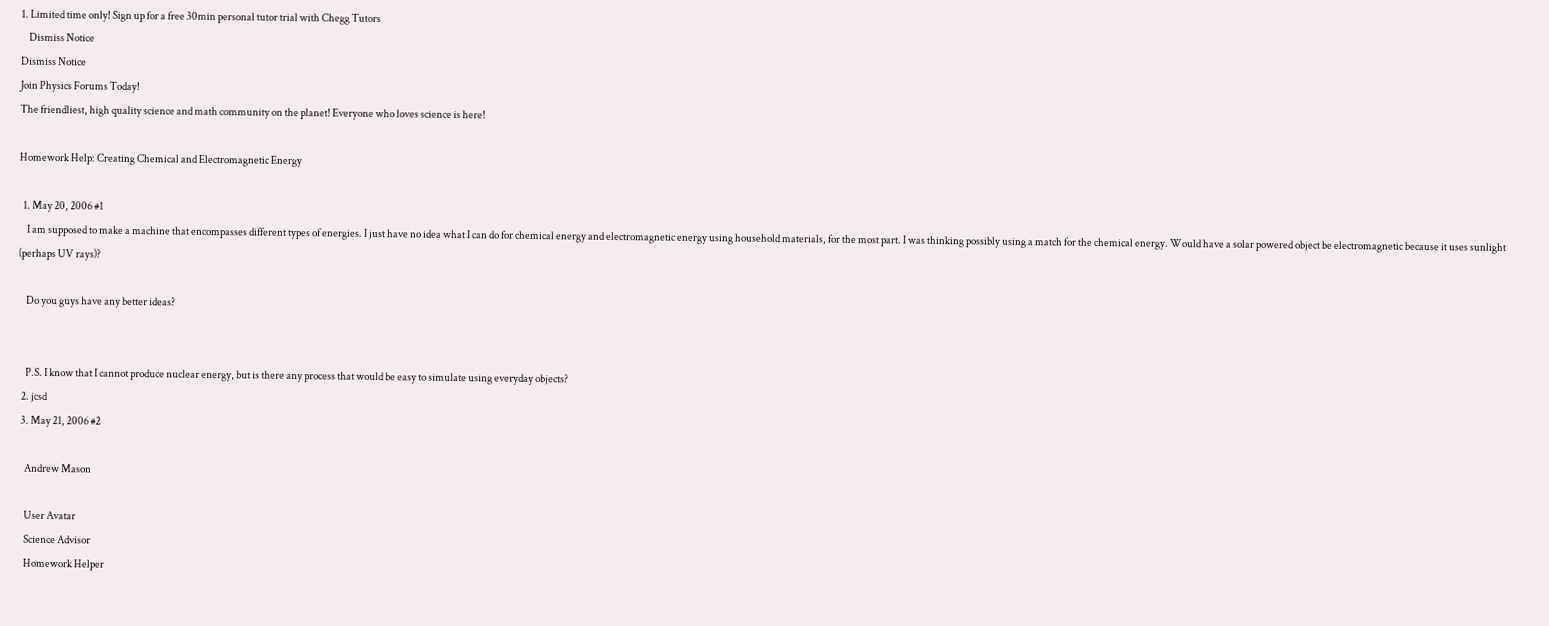1. Limited time only! Sign up for a free 30min personal tutor trial with Chegg Tutors
    Dismiss Notice
Dismiss Notice
Join Physics Forums Today!
The friendliest, high quality science and math community on the planet! Everyone who loves science is here!

Homework Help: Creating Chemical and Electromagnetic Energy

  1. May 20, 2006 #1
    I am supposed to make a machine that encompasses different types of energies. I just have no idea what I can do for chemical energy and electromagnetic energy using household materials, for the most part. I was thinking possibly using a match for the chemical energy. Would have a solar powered object be electromagnetic because it uses sunlight (perhaps UV rays)?

    Do you guys have any better ideas?


    P.S. I know that I cannot produce nuclear energy, but is there any process that would be easy to simulate using everyday objects?
  2. jcsd
  3. May 21, 2006 #2

    Andrew Mason

    User Avatar
    Science Advisor
    Homework Helper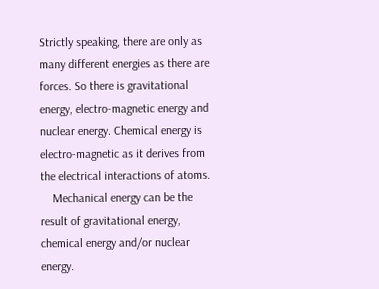Strictly speaking, there are only as many different energies as there are forces. So there is gravitational energy, electro-magnetic energy and nuclear energy. Chemical energy is electro-magnetic as it derives from the electrical interactions of atoms.
    Mechanical energy can be the result of gravitational energy, chemical energy and/or nuclear energy.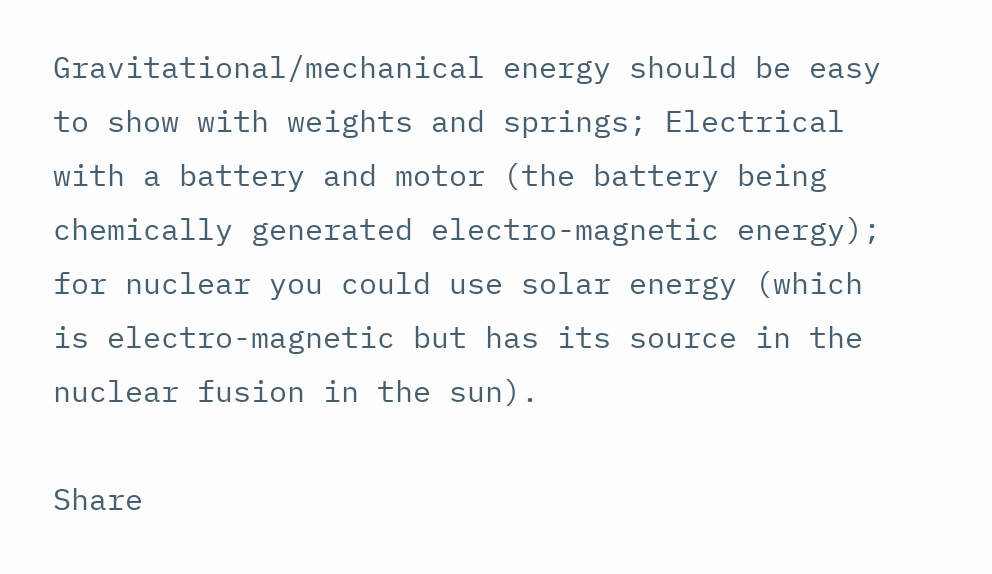Gravitational/mechanical energy should be easy to show with weights and springs; Electrical with a battery and motor (the battery being chemically generated electro-magnetic energy); for nuclear you could use solar energy (which is electro-magnetic but has its source in the nuclear fusion in the sun).

Share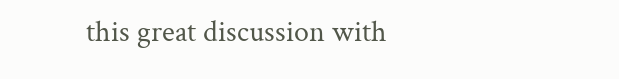this great discussion with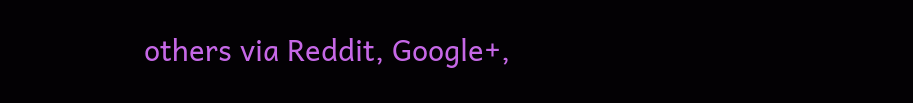others via Reddit, Google+,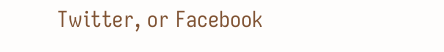Twitter, or Facebook